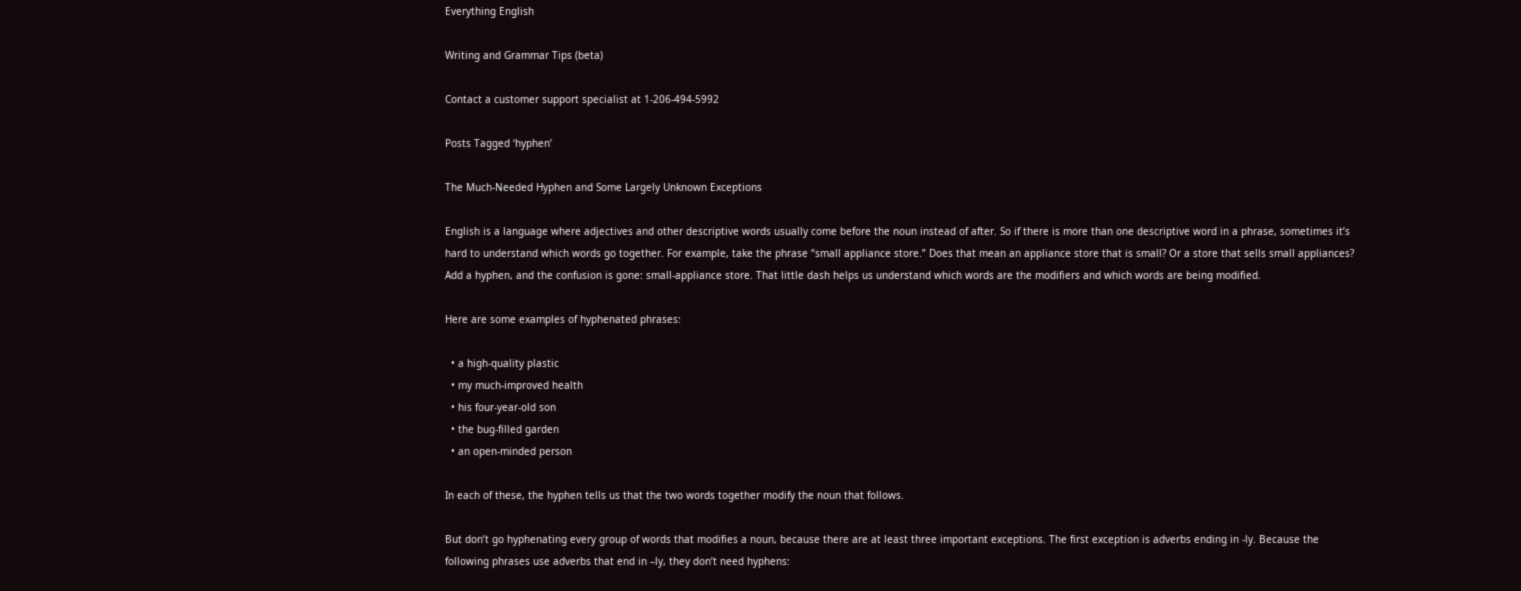Everything English

Writing and Grammar Tips (beta)

Contact a customer support specialist at 1-206-494-5992

Posts Tagged ‘hyphen’

The Much-Needed Hyphen and Some Largely Unknown Exceptions

English is a language where adjectives and other descriptive words usually come before the noun instead of after. So if there is more than one descriptive word in a phrase, sometimes it’s hard to understand which words go together. For example, take the phrase “small appliance store.” Does that mean an appliance store that is small? Or a store that sells small appliances? Add a hyphen, and the confusion is gone: small-appliance store. That little dash helps us understand which words are the modifiers and which words are being modified.

Here are some examples of hyphenated phrases:

  • a high-quality plastic
  • my much-improved health
  • his four-year-old son
  • the bug-filled garden
  • an open-minded person

In each of these, the hyphen tells us that the two words together modify the noun that follows.

But don’t go hyphenating every group of words that modifies a noun, because there are at least three important exceptions. The first exception is adverbs ending in -ly. Because the following phrases use adverbs that end in –ly, they don’t need hyphens: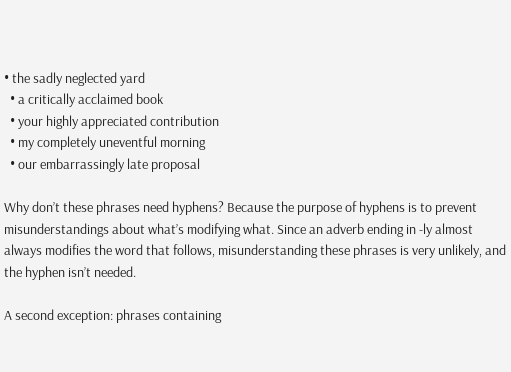• the sadly neglected yard
  • a critically acclaimed book
  • your highly appreciated contribution
  • my completely uneventful morning
  • our embarrassingly late proposal

Why don’t these phrases need hyphens? Because the purpose of hyphens is to prevent misunderstandings about what’s modifying what. Since an adverb ending in -ly almost always modifies the word that follows, misunderstanding these phrases is very unlikely, and the hyphen isn’t needed.

A second exception: phrases containing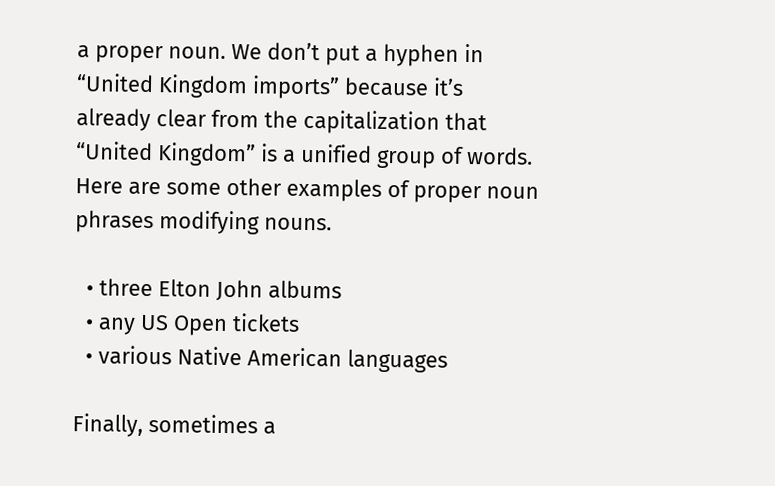a proper noun. We don’t put a hyphen in “United Kingdom imports” because it’s already clear from the capitalization that “United Kingdom” is a unified group of words. Here are some other examples of proper noun phrases modifying nouns.

  • three Elton John albums
  • any US Open tickets
  • various Native American languages

Finally, sometimes a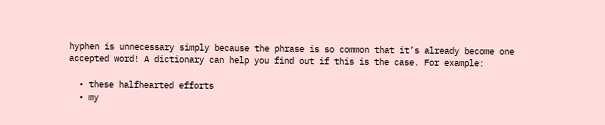hyphen is unnecessary simply because the phrase is so common that it’s already become one accepted word! A dictionary can help you find out if this is the case. For example:

  • these halfhearted efforts
  • my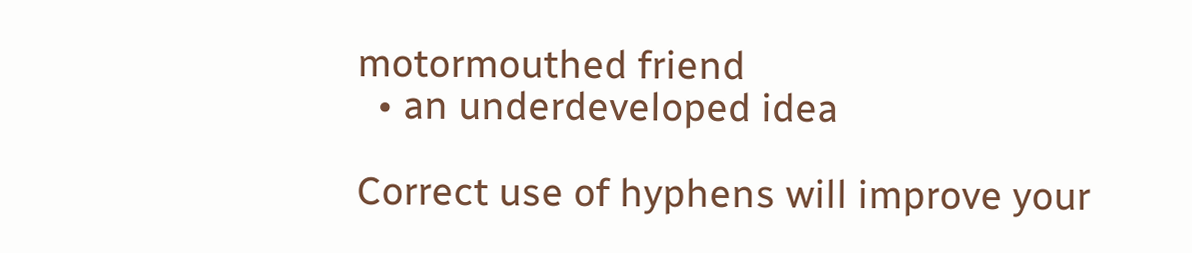motormouthed friend
  • an underdeveloped idea

Correct use of hyphens will improve your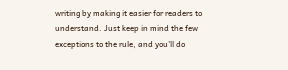writing by making it easier for readers to understand. Just keep in mind the few exceptions to the rule, and you’ll do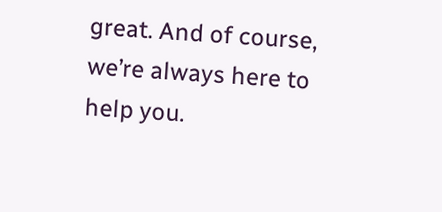great. And of course, we’re always here to help you.